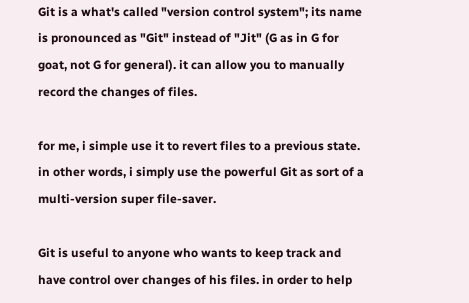Git is a what's called "version control system"; its name is pronounced as "Git" instead of "Jit" (G as in G for goat, not G for general). it can allow you to manually record the changes of files.

for me, i simple use it to revert files to a previous state. in other words, i simply use the powerful Git as sort of a multi-version super file-saver.

Git is useful to anyone who wants to keep track and have control over changes of his files. in order to help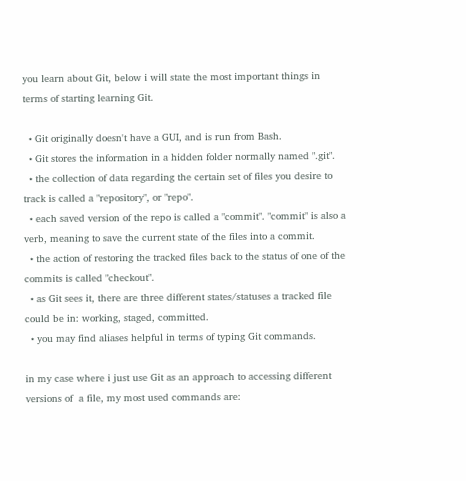you learn about Git, below i will state the most important things in terms of starting learning Git.

  • Git originally doesn't have a GUI, and is run from Bash.
  • Git stores the information in a hidden folder normally named ".git".
  • the collection of data regarding the certain set of files you desire to track is called a "repository", or "repo".
  • each saved version of the repo is called a "commit". "commit" is also a verb, meaning to save the current state of the files into a commit.
  • the action of restoring the tracked files back to the status of one of the commits is called "checkout".
  • as Git sees it, there are three different states/statuses a tracked file could be in: working, staged, committed.
  • you may find aliases helpful in terms of typing Git commands.

in my case where i just use Git as an approach to accessing different versions of  a file, my most used commands are: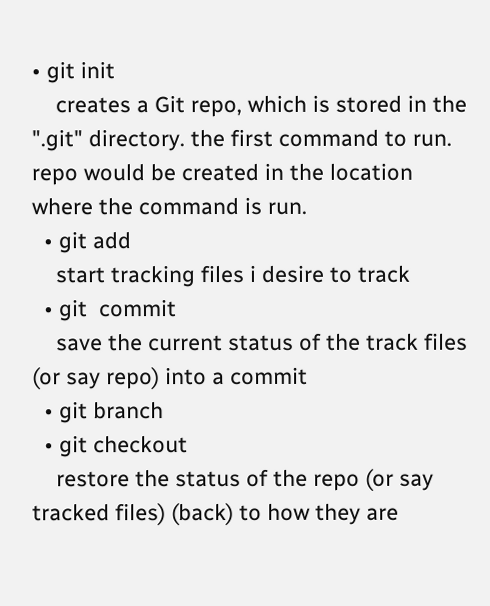• git init
    creates a Git repo, which is stored in the ".git" directory. the first command to run. repo would be created in the location where the command is run.
  • git add
    start tracking files i desire to track
  • git  commit
    save the current status of the track files (or say repo) into a commit
  • git branch
  • git checkout
    restore the status of the repo (or say tracked files) (back) to how they are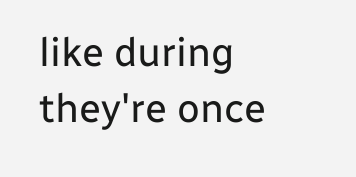like during they're once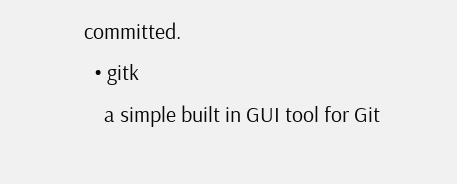committed.
  • gitk
    a simple built in GUI tool for Git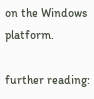on the Windows platform.

further reading: